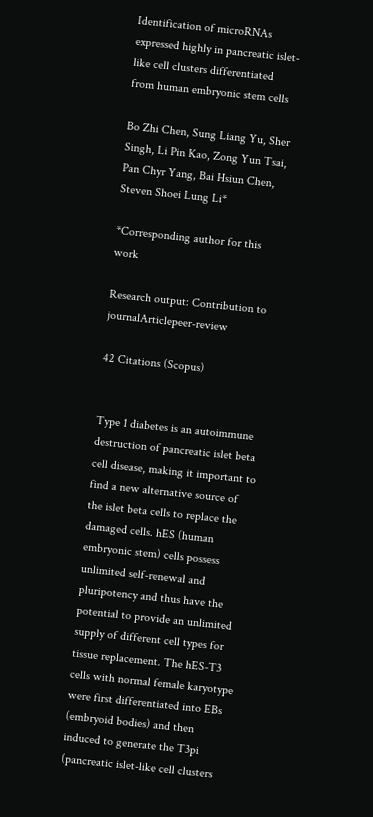Identification of microRNAs expressed highly in pancreatic islet-like cell clusters differentiated from human embryonic stem cells

Bo Zhi Chen, Sung Liang Yu, Sher Singh, Li Pin Kao, Zong Yun Tsai, Pan Chyr Yang, Bai Hsiun Chen, Steven Shoei Lung Li*

*Corresponding author for this work

Research output: Contribution to journalArticlepeer-review

42 Citations (Scopus)


Type 1 diabetes is an autoimmune destruction of pancreatic islet beta cell disease, making it important to find a new alternative source of the islet beta cells to replace the damaged cells. hES (human embryonic stem) cells possess unlimited self-renewal and pluripotency and thus have the potential to provide an unlimited supply of different cell types for tissue replacement. The hES-T3 cells with normal female karyotype were first differentiated into EBs (embryoid bodies) and then induced to generate the T3pi (pancreatic islet-like cell clusters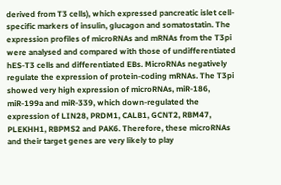derived from T3 cells), which expressed pancreatic islet cell-specific markers of insulin, glucagon and somatostatin. The expression profiles of microRNAs and mRNAs from the T3pi were analysed and compared with those of undifferentiated hES-T3 cells and differentiated EBs. MicroRNAs negatively regulate the expression of protein-coding mRNAs. The T3pi showed very high expression of microRNAs, miR-186, miR-199a and miR-339, which down-regulated the expression of LIN28, PRDM1, CALB1, GCNT2, RBM47, PLEKHH1, RBPMS2 and PAK6. Therefore, these microRNAs and their target genes are very likely to play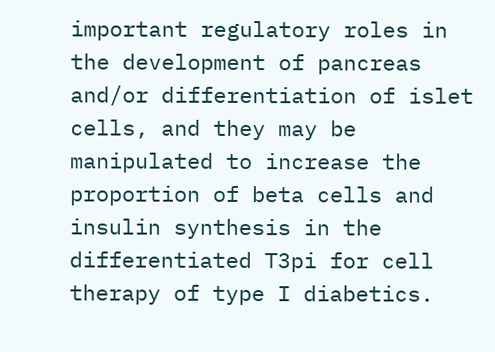important regulatory roles in the development of pancreas and/or differentiation of islet cells, and they may be manipulated to increase the proportion of beta cells and insulin synthesis in the differentiated T3pi for cell therapy of type I diabetics.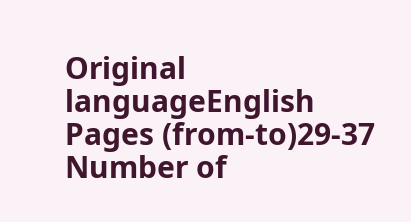Original languageEnglish
Pages (from-to)29-37
Number of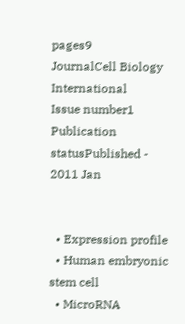pages9
JournalCell Biology International
Issue number1
Publication statusPublished - 2011 Jan


  • Expression profile
  • Human embryonic stem cell
  • MicroRNA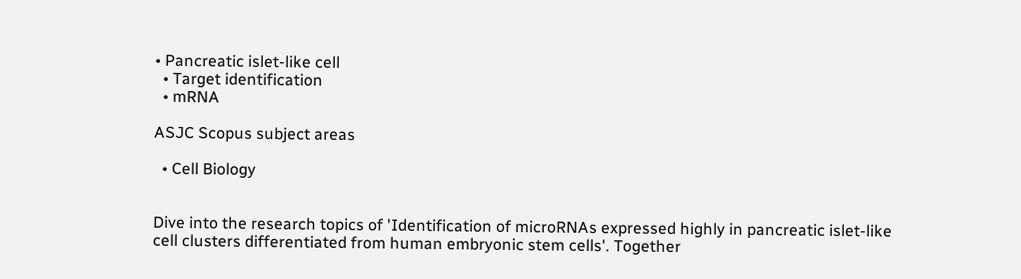• Pancreatic islet-like cell
  • Target identification
  • mRNA

ASJC Scopus subject areas

  • Cell Biology


Dive into the research topics of 'Identification of microRNAs expressed highly in pancreatic islet-like cell clusters differentiated from human embryonic stem cells'. Together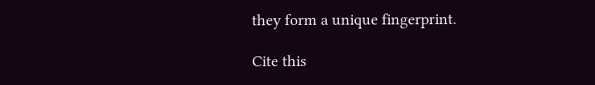they form a unique fingerprint.

Cite this